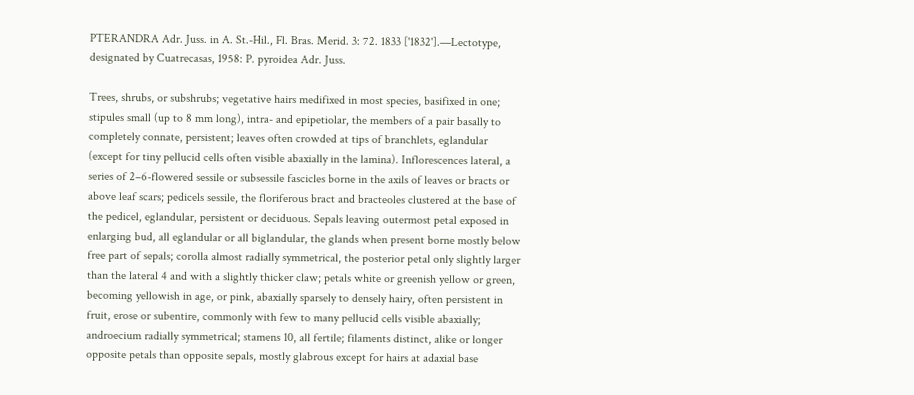PTERANDRA Adr. Juss. in A. St.-Hil., Fl. Bras. Merid. 3: 72. 1833 ['1832'].—Lectotype, designated by Cuatrecasas, 1958: P. pyroidea Adr. Juss.

Trees, shrubs, or subshrubs; vegetative hairs medifixed in most species, basifixed in one; stipules small (up to 8 mm long), intra- and epipetiolar, the members of a pair basally to completely connate, persistent; leaves often crowded at tips of branchlets, eglandular (except for tiny pellucid cells often visible abaxially in the lamina). Inflorescences lateral, a series of 2–6-flowered sessile or subsessile fascicles borne in the axils of leaves or bracts or above leaf scars; pedicels sessile, the floriferous bract and bracteoles clustered at the base of the pedicel, eglandular, persistent or deciduous. Sepals leaving outermost petal exposed in enlarging bud, all eglandular or all biglandular, the glands when present borne mostly below free part of sepals; corolla almost radially symmetrical, the posterior petal only slightly larger than the lateral 4 and with a slightly thicker claw; petals white or greenish yellow or green, becoming yellowish in age, or pink, abaxially sparsely to densely hairy, often persistent in fruit, erose or subentire, commonly with few to many pellucid cells visible abaxially; androecium radially symmetrical; stamens 10, all fertile; filaments distinct, alike or longer opposite petals than opposite sepals, mostly glabrous except for hairs at adaxial base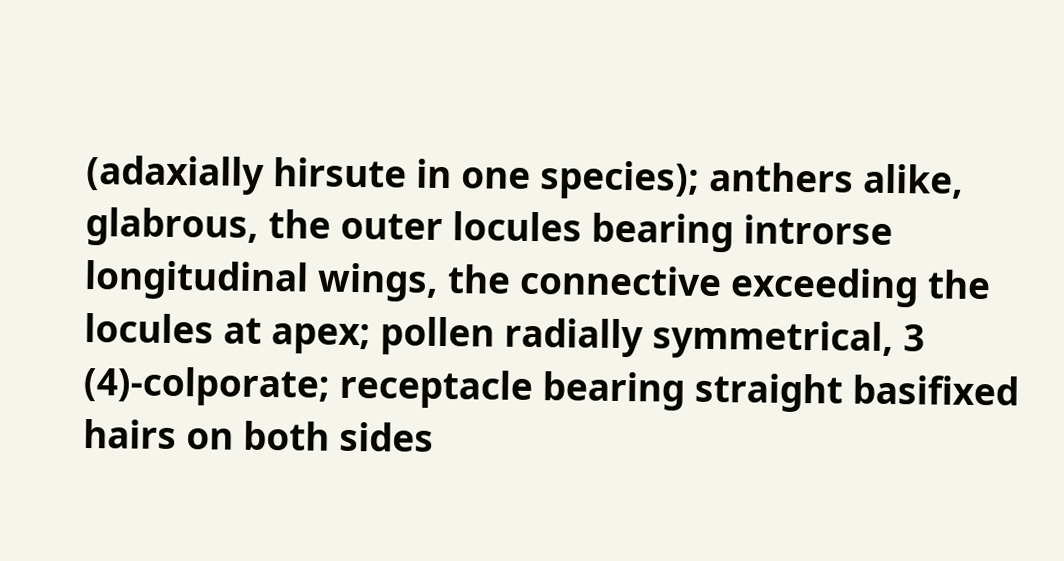(adaxially hirsute in one species); anthers alike, glabrous, the outer locules bearing introrse longitudinal wings, the connective exceeding the locules at apex; pollen radially symmetrical, 3 (4)-colporate; receptacle bearing straight basifixed hairs on both sides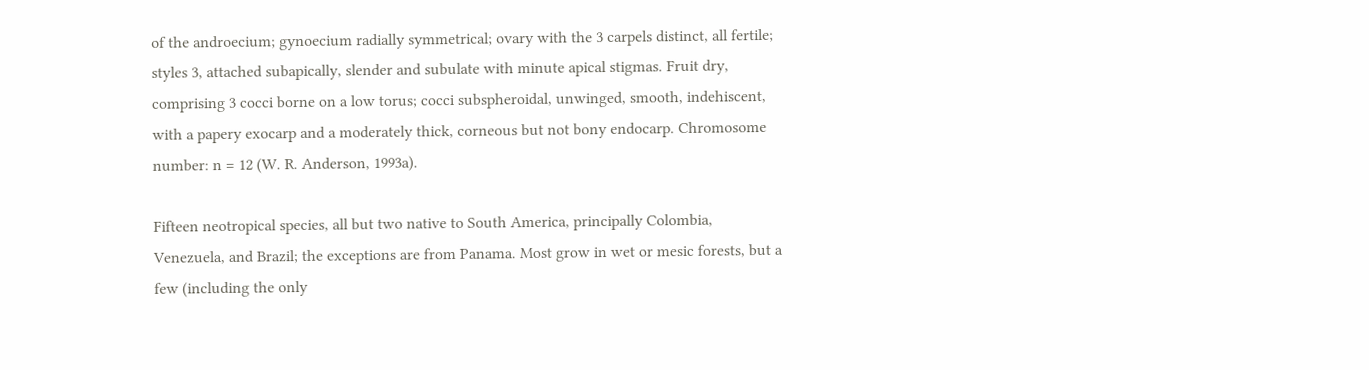of the androecium; gynoecium radially symmetrical; ovary with the 3 carpels distinct, all fertile; styles 3, attached subapically, slender and subulate with minute apical stigmas. Fruit dry, comprising 3 cocci borne on a low torus; cocci subspheroidal, unwinged, smooth, indehiscent, with a papery exocarp and a moderately thick, corneous but not bony endocarp. Chromosome number: n = 12 (W. R. Anderson, 1993a).

Fifteen neotropical species, all but two native to South America, principally Colombia, Venezuela, and Brazil; the exceptions are from Panama. Most grow in wet or mesic forests, but a few (including the only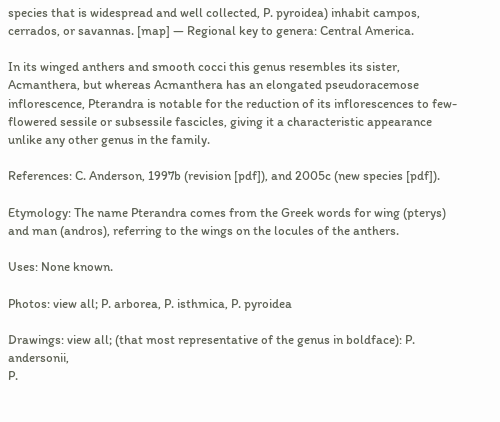species that is widespread and well collected, P. pyroidea) inhabit campos, cerrados, or savannas. [map] — Regional key to genera: Central America.

In its winged anthers and smooth cocci this genus resembles its sister, Acmanthera, but whereas Acmanthera has an elongated pseudoracemose inflorescence, Pterandra is notable for the reduction of its inflorescences to few-flowered sessile or subsessile fascicles, giving it a characteristic appearance unlike any other genus in the family.

References: C. Anderson, 1997b (revision [pdf]), and 2005c (new species [pdf]).

Etymology: The name Pterandra comes from the Greek words for wing (pterys) and man (andros), referring to the wings on the locules of the anthers.

Uses: None known.

Photos: view all; P. arborea, P. isthmica, P. pyroidea

Drawings: view all; (that most representative of the genus in boldface): P. andersonii,
P.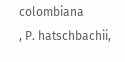colombiana
, P. hatschbachii,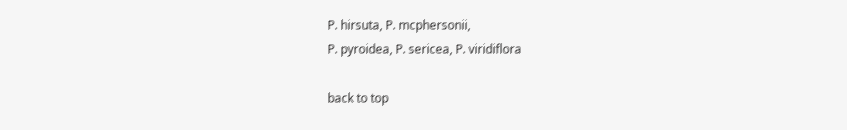P. hirsuta, P. mcphersonii,
P. pyroidea, P. sericea, P. viridiflora

back to top